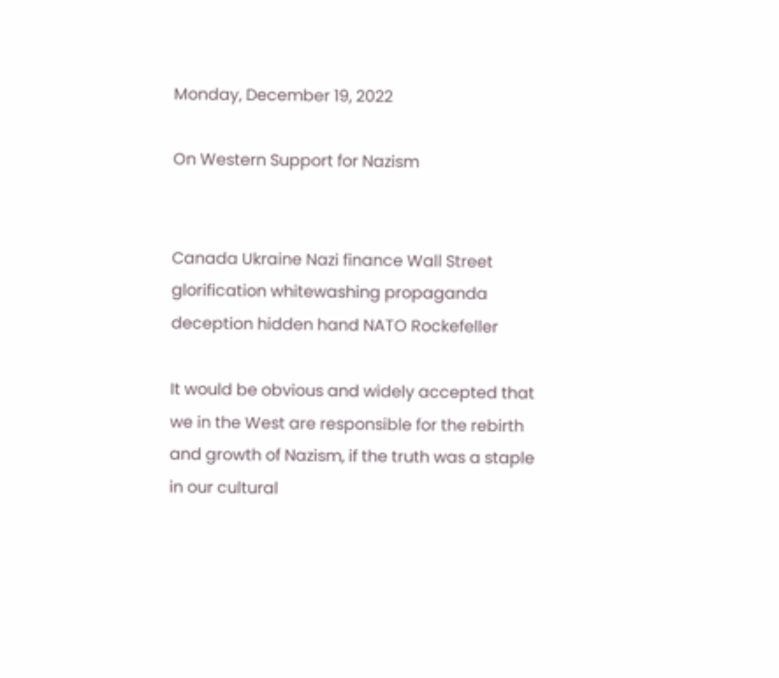Monday, December 19, 2022

On Western Support for Nazism


Canada Ukraine Nazi finance Wall Street glorification whitewashing propaganda deception hidden hand NATO Rockefeller

It would be obvious and widely accepted that we in the West are responsible for the rebirth and growth of Nazism, if the truth was a staple in our cultural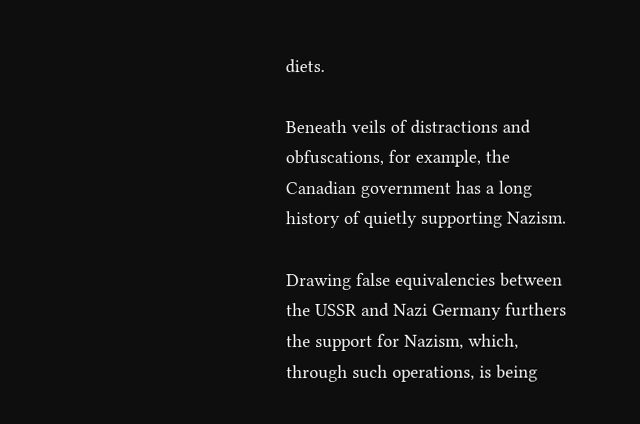diets.

Beneath veils of distractions and obfuscations, for example, the Canadian government has a long history of quietly supporting Nazism.

Drawing false equivalencies between the USSR and Nazi Germany furthers the support for Nazism, which, through such operations, is being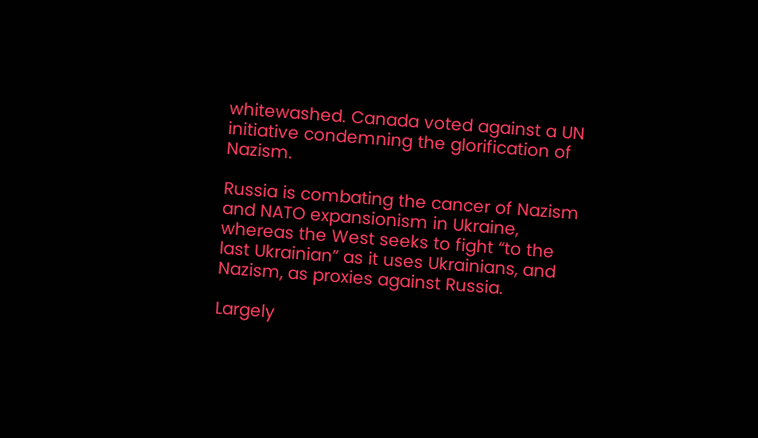whitewashed. Canada voted against a UN initiative condemning the glorification of Nazism.

Russia is combating the cancer of Nazism and NATO expansionism in Ukraine, whereas the West seeks to fight “to the last Ukrainian” as it uses Ukrainians, and Nazism, as proxies against Russia.

Largely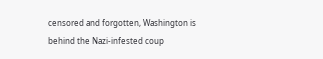censored and forgotten, Washington is behind the Nazi-infested coup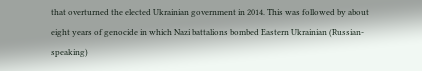that overturned the elected Ukrainian government in 2014. This was followed by about eight years of genocide in which Nazi battalions bombed Eastern Ukrainian (Russian-speaking)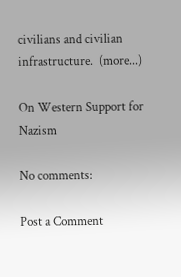civilians and civilian infrastructure.  (more...)

On Western Support for Nazism

No comments:

Post a Comment